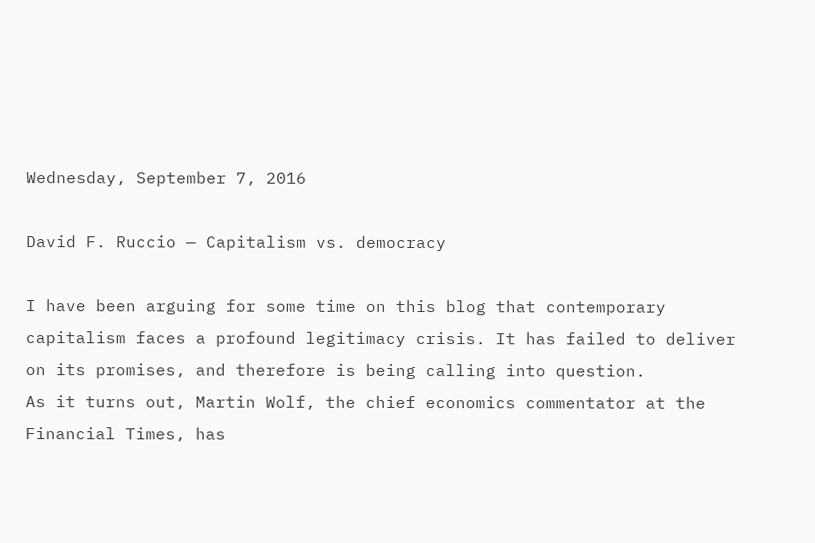Wednesday, September 7, 2016

David F. Ruccio — Capitalism vs. democracy

I have been arguing for some time on this blog that contemporary capitalism faces a profound legitimacy crisis. It has failed to deliver on its promises, and therefore is being calling into question.
As it turns out, Martin Wolf, the chief economics commentator at the Financial Times, has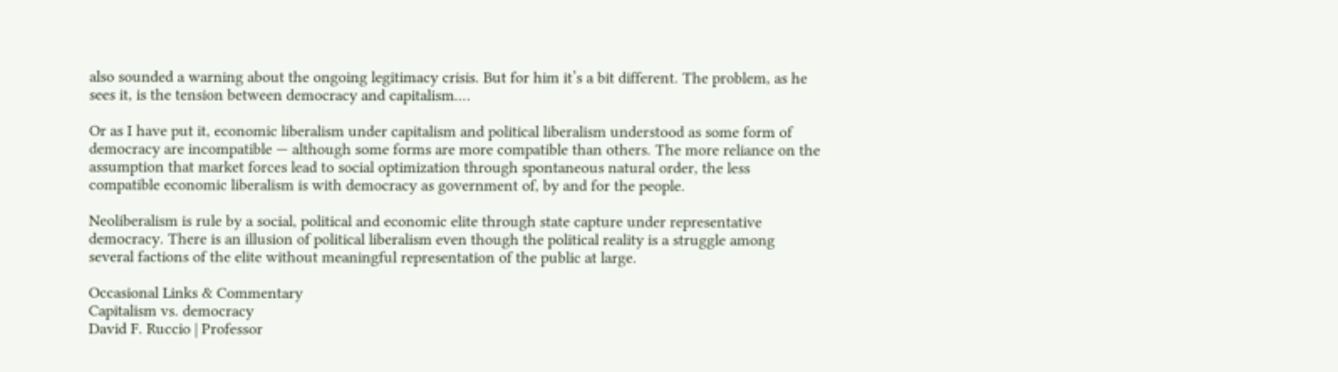also sounded a warning about the ongoing legitimacy crisis. But for him it’s a bit different. The problem, as he sees it, is the tension between democracy and capitalism.…

Or as I have put it, economic liberalism under capitalism and political liberalism understood as some form of democracy are incompatible — although some forms are more compatible than others. The more reliance on the assumption that market forces lead to social optimization through spontaneous natural order, the less compatible economic liberalism is with democracy as government of, by and for the people.

Neoliberalism is rule by a social, political and economic elite through state capture under representative democracy. There is an illusion of political liberalism even though the political reality is a struggle among several factions of the elite without meaningful representation of the public at large.

Occasional Links & Commentary
Capitalism vs. democracy
David F. Ruccio | Professor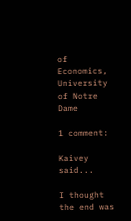of Economics, University of Notre Dame

1 comment:

Kaivey said...

I thought the end was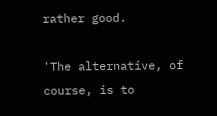rather good.

'The alternative, of course, is to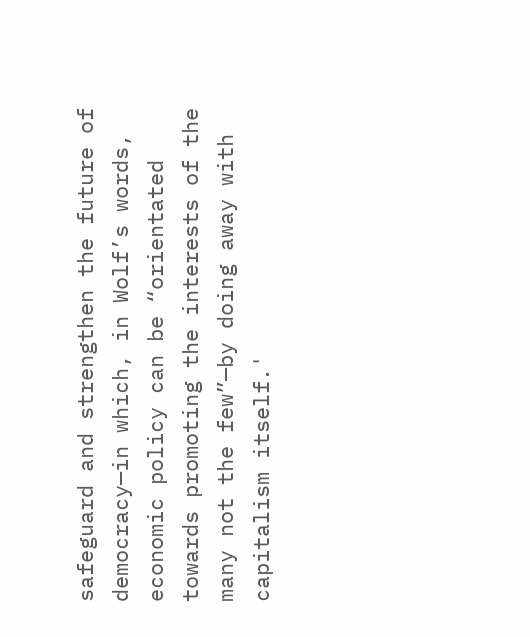safeguard and strengthen the future of democracy—in which, in Wolf’s words, economic policy can be “orientated towards promoting the interests of the many not the few”—by doing away with capitalism itself.'